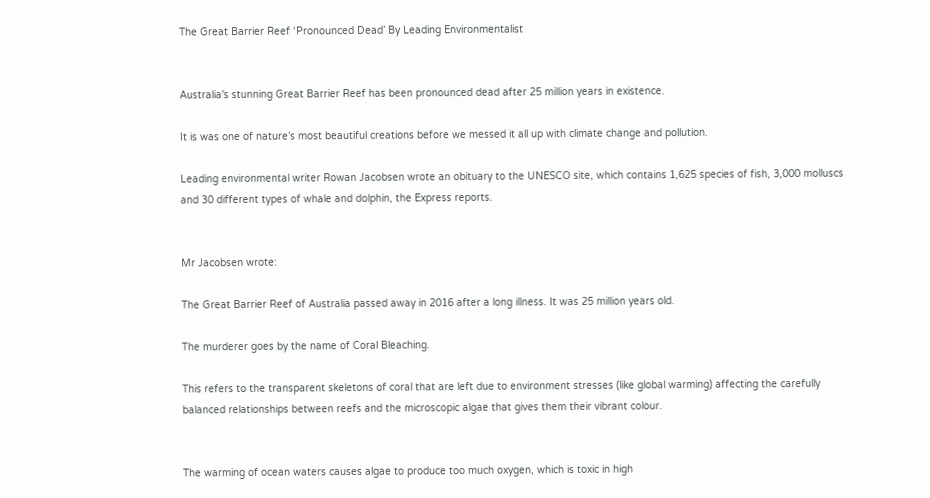The Great Barrier Reef ‘Pronounced Dead’ By Leading Environmentalist


Australia’s stunning Great Barrier Reef has been pronounced dead after 25 million years in existence.

It is was one of nature’s most beautiful creations before we messed it all up with climate change and pollution.

Leading environmental writer Rowan Jacobsen wrote an obituary to the UNESCO site, which contains 1,625 species of fish, 3,000 molluscs and 30 different types of whale and dolphin, the Express reports.


Mr Jacobsen wrote:

The Great Barrier Reef of Australia passed away in 2016 after a long illness. It was 25 million years old.

The murderer goes by the name of Coral Bleaching.

This refers to the transparent skeletons of coral that are left due to environment stresses (like global warming) affecting the carefully balanced relationships between reefs and the microscopic algae that gives them their vibrant colour.


The warming of ocean waters causes algae to produce too much oxygen, which is toxic in high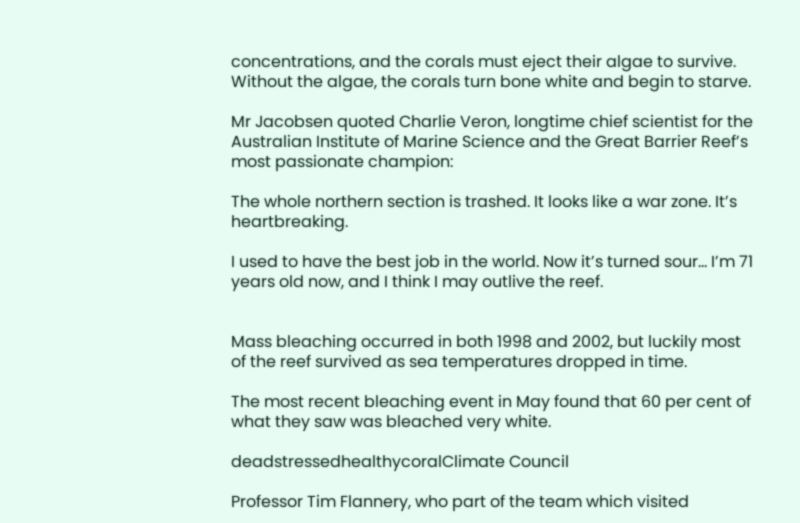concentrations, and the corals must eject their algae to survive. Without the algae, the corals turn bone white and begin to starve.

Mr Jacobsen quoted Charlie Veron, longtime chief scientist for the Australian Institute of Marine Science and the Great Barrier Reef’s most passionate champion:

The whole northern section is trashed. It looks like a war zone. It’s heartbreaking.

I used to have the best job in the world. Now it’s turned sour… I’m 71 years old now, and I think I may outlive the reef.


Mass bleaching occurred in both 1998 and 2002, but luckily most of the reef survived as sea temperatures dropped in time.

The most recent bleaching event in May found that 60 per cent of what they saw was bleached very white.

deadstressedhealthycoralClimate Council

Professor Tim Flannery, who part of the team which visited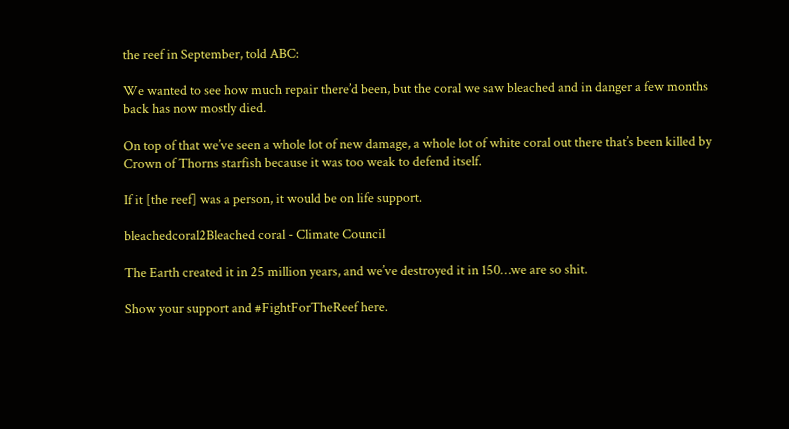the reef in September, told ABC:

We wanted to see how much repair there’d been, but the coral we saw bleached and in danger a few months back has now mostly died.

On top of that we’ve seen a whole lot of new damage, a whole lot of white coral out there that’s been killed by Crown of Thorns starfish because it was too weak to defend itself.

If it [the reef] was a person, it would be on life support.

bleachedcoral2Bleached coral - Climate Council

The Earth created it in 25 million years, and we’ve destroyed it in 150…we are so shit.

Show your support and #FightForTheReef here.